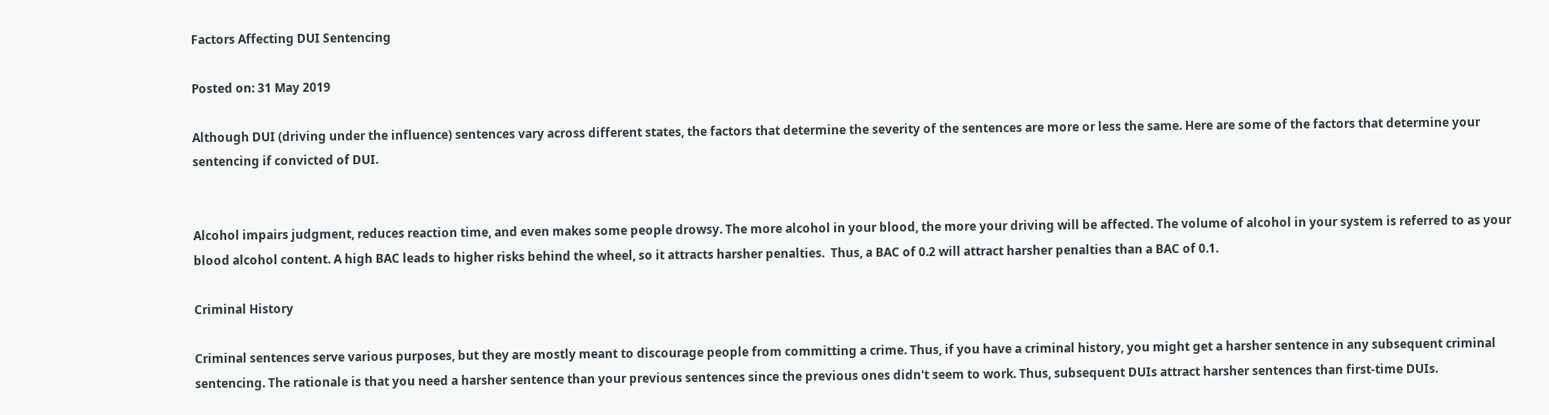Factors Affecting DUI Sentencing

Posted on: 31 May 2019

Although DUI (driving under the influence) sentences vary across different states, the factors that determine the severity of the sentences are more or less the same. Here are some of the factors that determine your sentencing if convicted of DUI.


Alcohol impairs judgment, reduces reaction time, and even makes some people drowsy. The more alcohol in your blood, the more your driving will be affected. The volume of alcohol in your system is referred to as your blood alcohol content. A high BAC leads to higher risks behind the wheel, so it attracts harsher penalties.  Thus, a BAC of 0.2 will attract harsher penalties than a BAC of 0.1.

Criminal History

Criminal sentences serve various purposes, but they are mostly meant to discourage people from committing a crime. Thus, if you have a criminal history, you might get a harsher sentence in any subsequent criminal sentencing. The rationale is that you need a harsher sentence than your previous sentences since the previous ones didn't seem to work. Thus, subsequent DUIs attract harsher sentences than first-time DUIs.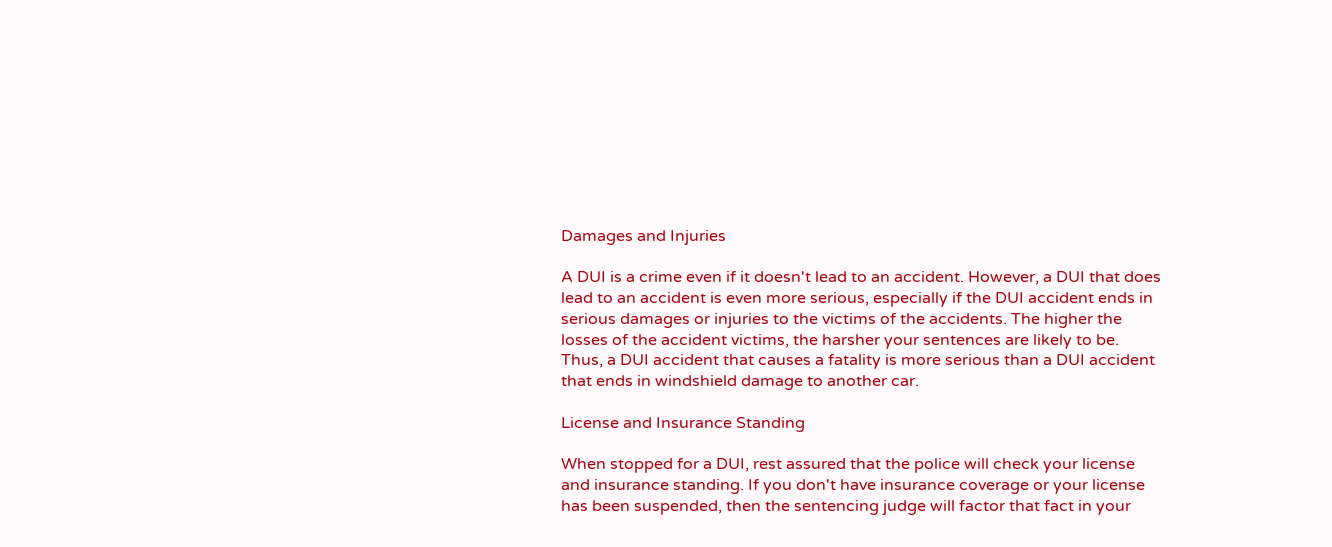Damages and Injuries

A DUI is a crime even if it doesn't lead to an accident. However, a DUI that does lead to an accident is even more serious, especially if the DUI accident ends in serious damages or injuries to the victims of the accidents. The higher the losses of the accident victims, the harsher your sentences are likely to be. Thus, a DUI accident that causes a fatality is more serious than a DUI accident that ends in windshield damage to another car.

License and Insurance Standing

When stopped for a DUI, rest assured that the police will check your license and insurance standing. If you don't have insurance coverage or your license has been suspended, then the sentencing judge will factor that fact in your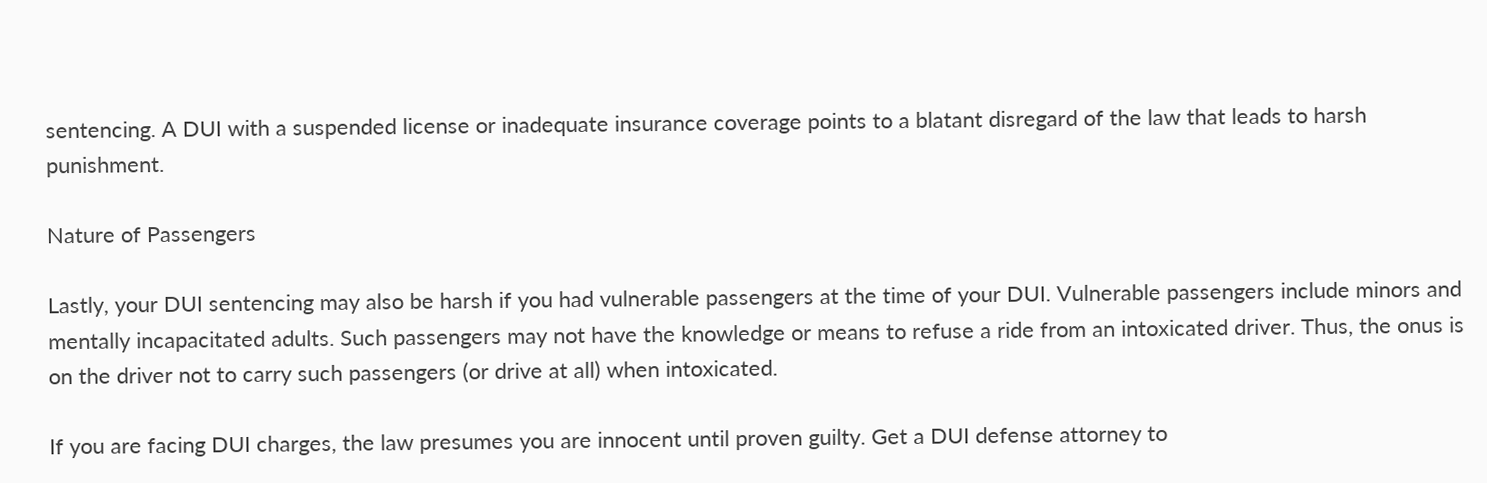sentencing. A DUI with a suspended license or inadequate insurance coverage points to a blatant disregard of the law that leads to harsh punishment.

Nature of Passengers

Lastly, your DUI sentencing may also be harsh if you had vulnerable passengers at the time of your DUI. Vulnerable passengers include minors and mentally incapacitated adults. Such passengers may not have the knowledge or means to refuse a ride from an intoxicated driver. Thus, the onus is on the driver not to carry such passengers (or drive at all) when intoxicated.

If you are facing DUI charges, the law presumes you are innocent until proven guilty. Get a DUI defense attorney to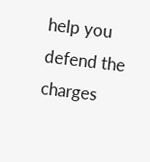help you defend the charges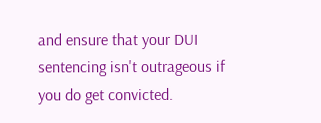and ensure that your DUI sentencing isn't outrageous if you do get convicted.